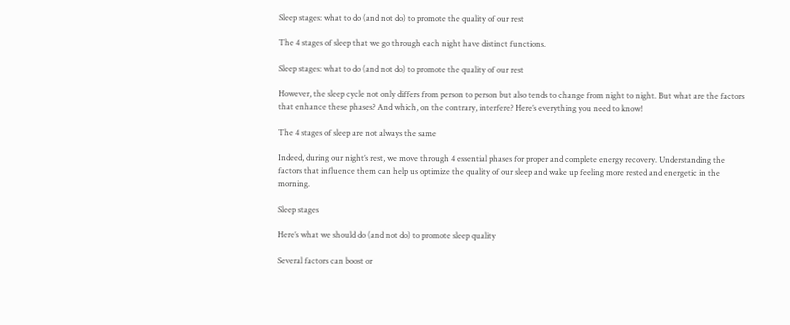Sleep stages: what to do (and not do) to promote the quality of our rest

The 4 stages of sleep that we go through each night have distinct functions.

Sleep stages: what to do (and not do) to promote the quality of our rest

However, the sleep cycle not only differs from person to person but also tends to change from night to night. But what are the factors that enhance these phases? And which, on the contrary, interfere? Here’s everything you need to know!

The 4 stages of sleep are not always the same

Indeed, during our night’s rest, we move through 4 essential phases for proper and complete energy recovery. Understanding the factors that influence them can help us optimize the quality of our sleep and wake up feeling more rested and energetic in the morning.

Sleep stages

Here’s what we should do (and not do) to promote sleep quality

Several factors can boost or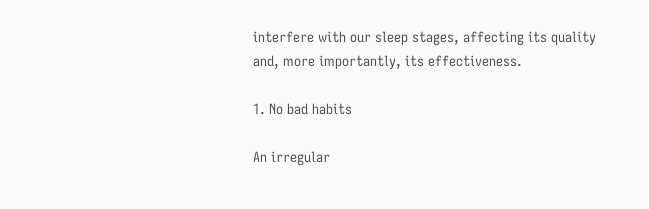interfere with our sleep stages, affecting its quality and, more importantly, its effectiveness.

1. No bad habits

An irregular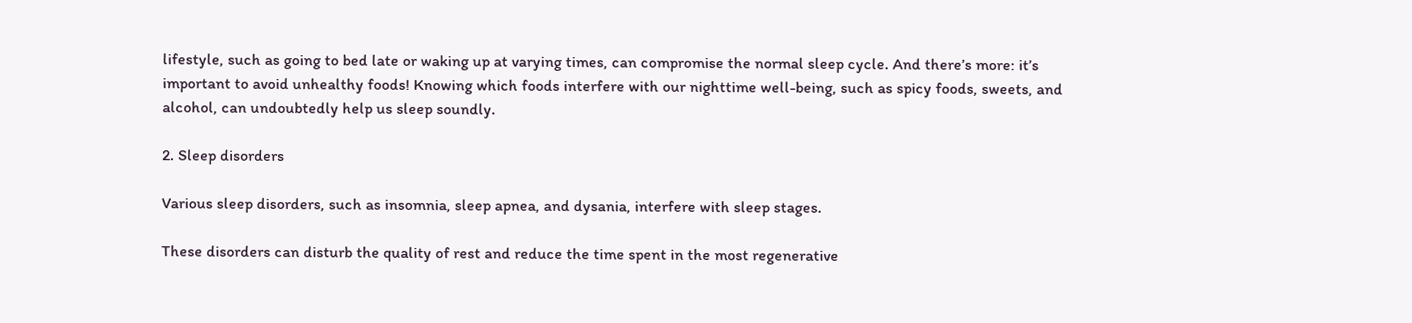lifestyle, such as going to bed late or waking up at varying times, can compromise the normal sleep cycle. And there’s more: it’s important to avoid unhealthy foods! Knowing which foods interfere with our nighttime well-being, such as spicy foods, sweets, and alcohol, can undoubtedly help us sleep soundly.

2. Sleep disorders

Various sleep disorders, such as insomnia, sleep apnea, and dysania, interfere with sleep stages.

These disorders can disturb the quality of rest and reduce the time spent in the most regenerative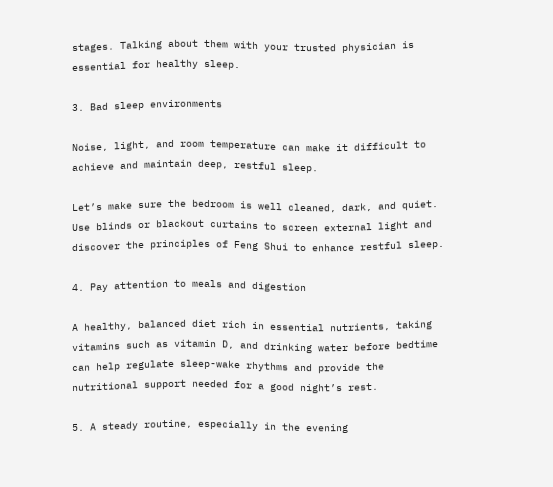stages. Talking about them with your trusted physician is essential for healthy sleep.

3. Bad sleep environments

Noise, light, and room temperature can make it difficult to achieve and maintain deep, restful sleep.

Let’s make sure the bedroom is well cleaned, dark, and quiet. Use blinds or blackout curtains to screen external light and discover the principles of Feng Shui to enhance restful sleep.

4. Pay attention to meals and digestion

A healthy, balanced diet rich in essential nutrients, taking vitamins such as vitamin D, and drinking water before bedtime can help regulate sleep-wake rhythms and provide the nutritional support needed for a good night’s rest.

5. A steady routine, especially in the evening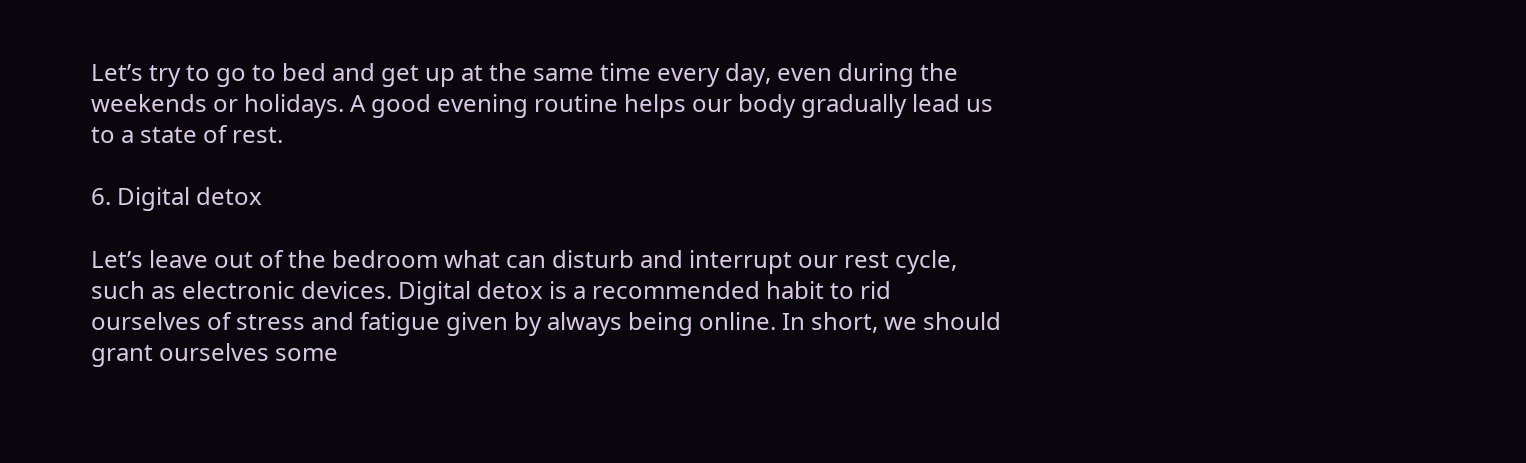Let’s try to go to bed and get up at the same time every day, even during the weekends or holidays. A good evening routine helps our body gradually lead us to a state of rest.

6. Digital detox

Let’s leave out of the bedroom what can disturb and interrupt our rest cycle, such as electronic devices. Digital detox is a recommended habit to rid ourselves of stress and fatigue given by always being online. In short, we should grant ourselves some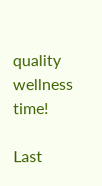quality wellness time!

Last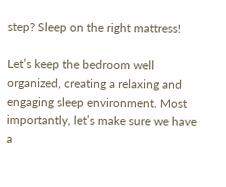step? Sleep on the right mattress!

Let’s keep the bedroom well organized, creating a relaxing and engaging sleep environment. Most importantly, let’s make sure we have a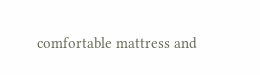comfortable mattress and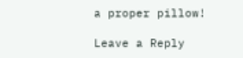a proper pillow!

Leave a Reply